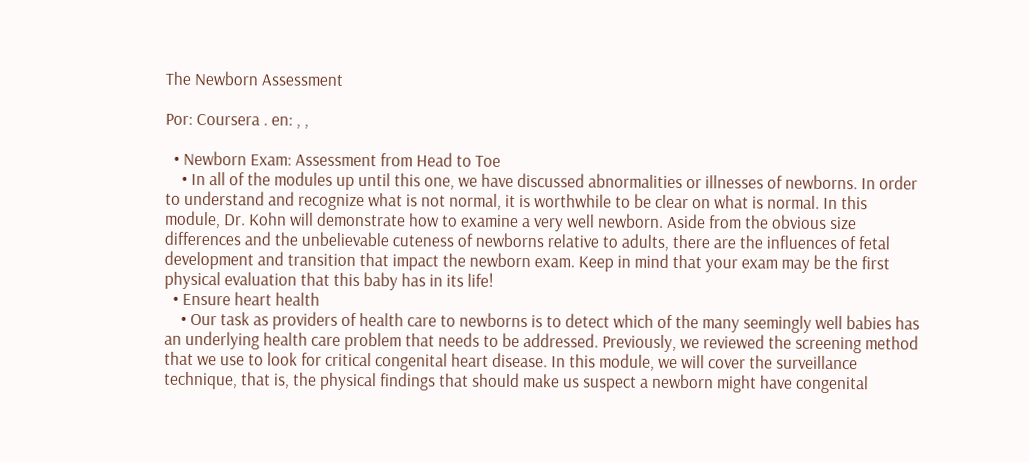The Newborn Assessment

Por: Coursera . en: , ,

  • Newborn Exam: Assessment from Head to Toe
    • In all of the modules up until this one, we have discussed abnormalities or illnesses of newborns. In order to understand and recognize what is not normal, it is worthwhile to be clear on what is normal. In this module, Dr. Kohn will demonstrate how to examine a very well newborn. Aside from the obvious size differences and the unbelievable cuteness of newborns relative to adults, there are the influences of fetal development and transition that impact the newborn exam. Keep in mind that your exam may be the first physical evaluation that this baby has in its life!
  • Ensure heart health
    • Our task as providers of health care to newborns is to detect which of the many seemingly well babies has an underlying health care problem that needs to be addressed. Previously, we reviewed the screening method that we use to look for critical congenital heart disease. In this module, we will cover the surveillance technique, that is, the physical findings that should make us suspect a newborn might have congenital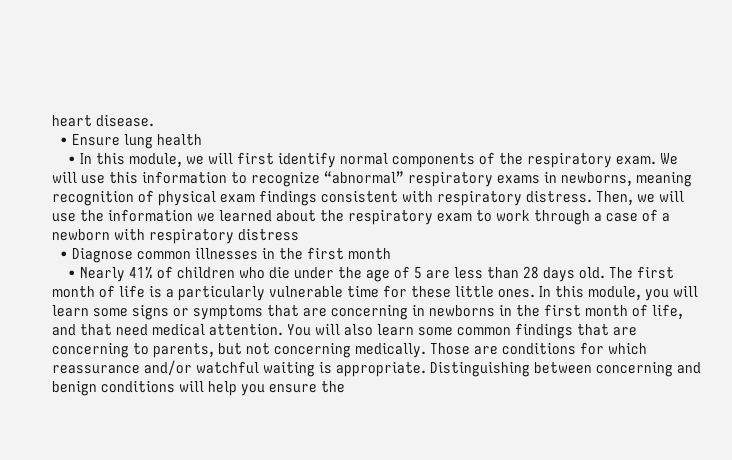heart disease.
  • Ensure lung health
    • In this module, we will first identify normal components of the respiratory exam. We will use this information to recognize “abnormal” respiratory exams in newborns, meaning recognition of physical exam findings consistent with respiratory distress. Then, we will use the information we learned about the respiratory exam to work through a case of a newborn with respiratory distress
  • Diagnose common illnesses in the first month
    • Nearly 41% of children who die under the age of 5 are less than 28 days old. The first month of life is a particularly vulnerable time for these little ones. In this module, you will learn some signs or symptoms that are concerning in newborns in the first month of life, and that need medical attention. You will also learn some common findings that are concerning to parents, but not concerning medically. Those are conditions for which reassurance and/or watchful waiting is appropriate. Distinguishing between concerning and benign conditions will help you ensure the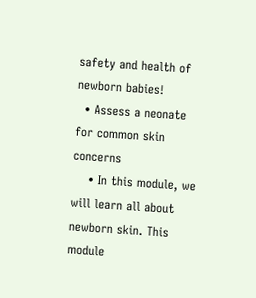safety and health of newborn babies!
  • Assess a neonate for common skin concerns
    • In this module, we will learn all about newborn skin. This module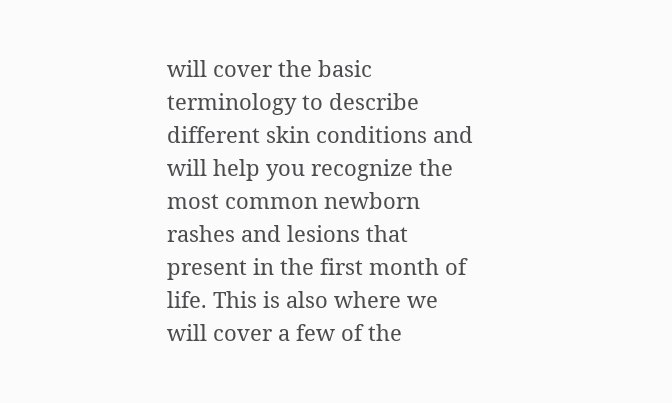will cover the basic terminology to describe different skin conditions and will help you recognize the most common newborn rashes and lesions that present in the first month of life. This is also where we will cover a few of the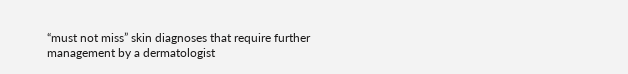“must not miss” skin diagnoses that require further management by a dermatologist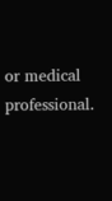or medical professional.